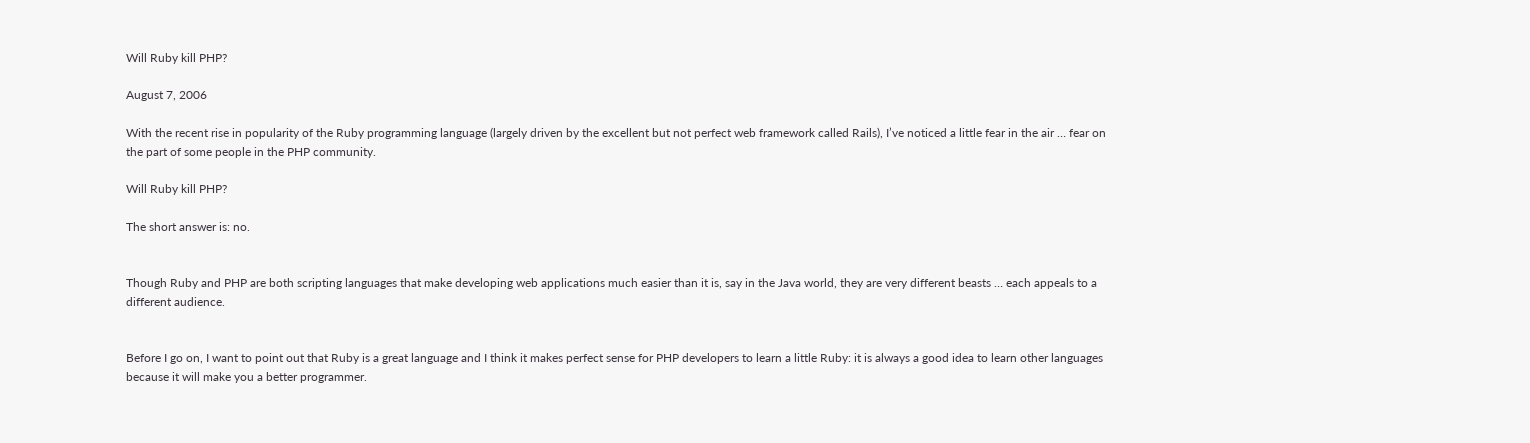Will Ruby kill PHP?

August 7, 2006

With the recent rise in popularity of the Ruby programming language (largely driven by the excellent but not perfect web framework called Rails), I’ve noticed a little fear in the air … fear on the part of some people in the PHP community.

Will Ruby kill PHP?

The short answer is: no.


Though Ruby and PHP are both scripting languages that make developing web applications much easier than it is, say in the Java world, they are very different beasts … each appeals to a different audience.


Before I go on, I want to point out that Ruby is a great language and I think it makes perfect sense for PHP developers to learn a little Ruby: it is always a good idea to learn other languages because it will make you a better programmer.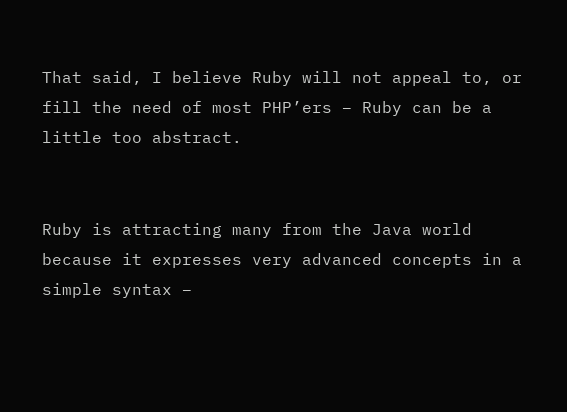That said, I believe Ruby will not appeal to, or fill the need of most PHP’ers – Ruby can be a little too abstract.


Ruby is attracting many from the Java world because it expresses very advanced concepts in a simple syntax –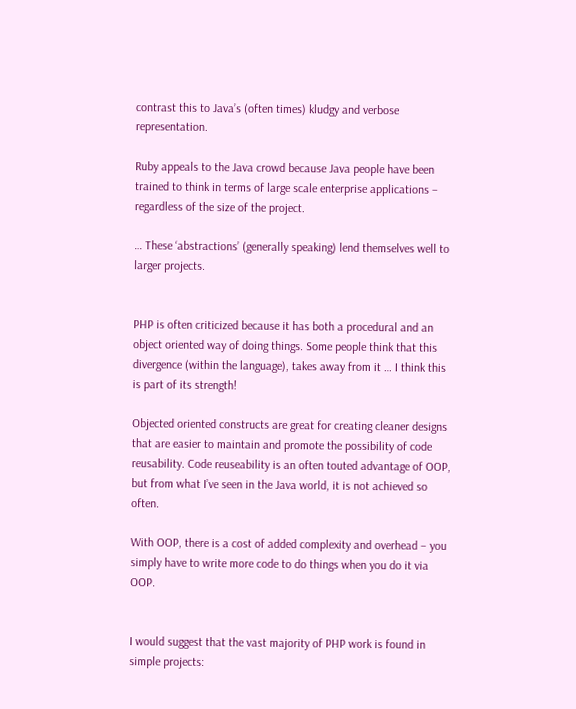contrast this to Java’s (often times) kludgy and verbose representation.

Ruby appeals to the Java crowd because Java people have been trained to think in terms of large scale enterprise applications – regardless of the size of the project.

… These ‘abstractions’ (generally speaking) lend themselves well to larger projects.


PHP is often criticized because it has both a procedural and an object oriented way of doing things. Some people think that this divergence (within the language), takes away from it … I think this is part of its strength!

Objected oriented constructs are great for creating cleaner designs that are easier to maintain and promote the possibility of code reusability. Code reuseability is an often touted advantage of OOP, but from what I’ve seen in the Java world, it is not achieved so often.

With OOP, there is a cost of added complexity and overhead – you simply have to write more code to do things when you do it via OOP.


I would suggest that the vast majority of PHP work is found in simple projects: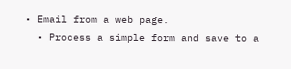• Email from a web page.
  • Process a simple form and save to a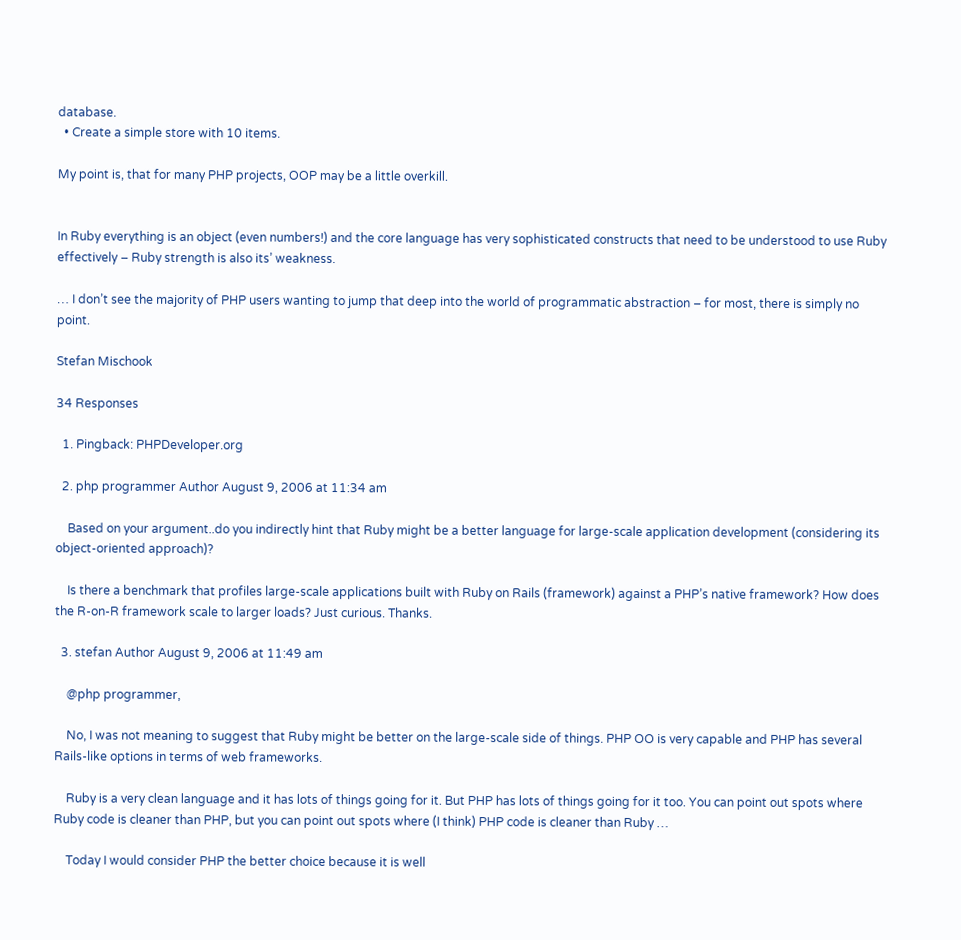database.
  • Create a simple store with 10 items.

My point is, that for many PHP projects, OOP may be a little overkill.


In Ruby everything is an object (even numbers!) and the core language has very sophisticated constructs that need to be understood to use Ruby effectively – Ruby strength is also its’ weakness.

… I don’t see the majority of PHP users wanting to jump that deep into the world of programmatic abstraction – for most, there is simply no point.

Stefan Mischook

34 Responses

  1. Pingback: PHPDeveloper.org

  2. php programmer Author August 9, 2006 at 11:34 am

    Based on your argument..do you indirectly hint that Ruby might be a better language for large-scale application development (considering its object-oriented approach)?

    Is there a benchmark that profiles large-scale applications built with Ruby on Rails (framework) against a PHP’s native framework? How does the R-on-R framework scale to larger loads? Just curious. Thanks.

  3. stefan Author August 9, 2006 at 11:49 am

    @php programmer,

    No, I was not meaning to suggest that Ruby might be better on the large-scale side of things. PHP OO is very capable and PHP has several Rails-like options in terms of web frameworks.

    Ruby is a very clean language and it has lots of things going for it. But PHP has lots of things going for it too. You can point out spots where Ruby code is cleaner than PHP, but you can point out spots where (I think) PHP code is cleaner than Ruby …

    Today I would consider PHP the better choice because it is well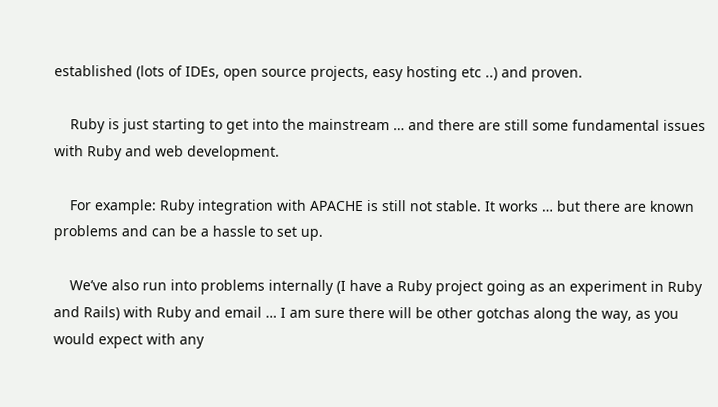established (lots of IDEs, open source projects, easy hosting etc ..) and proven.

    Ruby is just starting to get into the mainstream … and there are still some fundamental issues with Ruby and web development.

    For example: Ruby integration with APACHE is still not stable. It works … but there are known problems and can be a hassle to set up.

    We’ve also run into problems internally (I have a Ruby project going as an experiment in Ruby and Rails) with Ruby and email … I am sure there will be other gotchas along the way, as you would expect with any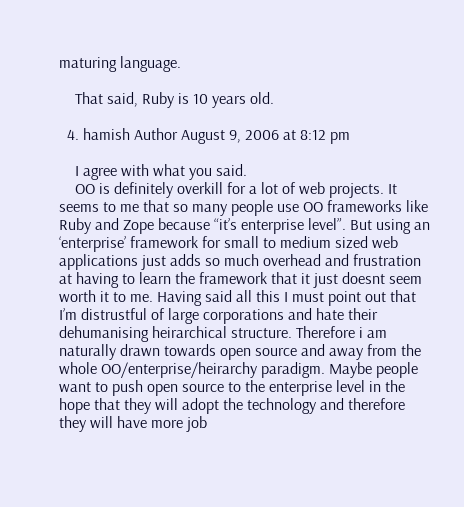maturing language.

    That said, Ruby is 10 years old.

  4. hamish Author August 9, 2006 at 8:12 pm

    I agree with what you said.
    OO is definitely overkill for a lot of web projects. It seems to me that so many people use OO frameworks like Ruby and Zope because “it’s enterprise level”. But using an ‘enterprise’ framework for small to medium sized web applications just adds so much overhead and frustration at having to learn the framework that it just doesnt seem worth it to me. Having said all this I must point out that I’m distrustful of large corporations and hate their dehumanising heirarchical structure. Therefore i am naturally drawn towards open source and away from the whole OO/enterprise/heirarchy paradigm. Maybe people want to push open source to the enterprise level in the hope that they will adopt the technology and therefore they will have more job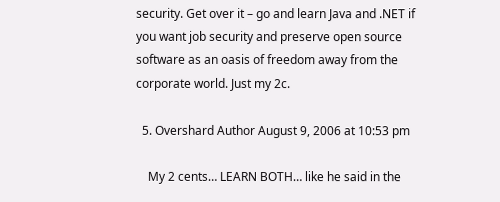security. Get over it – go and learn Java and .NET if you want job security and preserve open source software as an oasis of freedom away from the corporate world. Just my 2c.

  5. Overshard Author August 9, 2006 at 10:53 pm

    My 2 cents… LEARN BOTH… like he said in the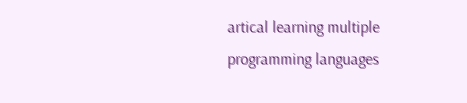artical learning multiple programming languages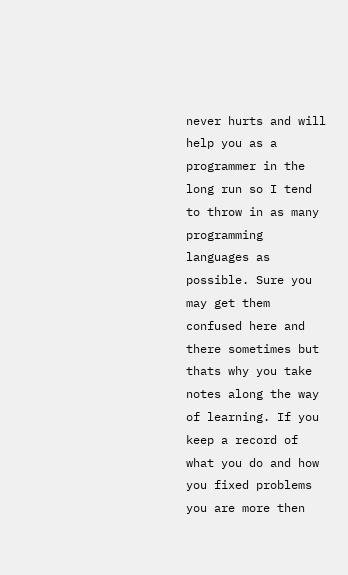never hurts and will help you as a programmer in the long run so I tend to throw in as many programming languages as possible. Sure you may get them confused here and there sometimes but thats why you take notes along the way of learning. If you keep a record of what you do and how you fixed problems you are more then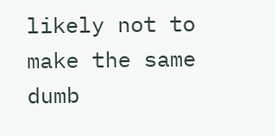likely not to make the same dumb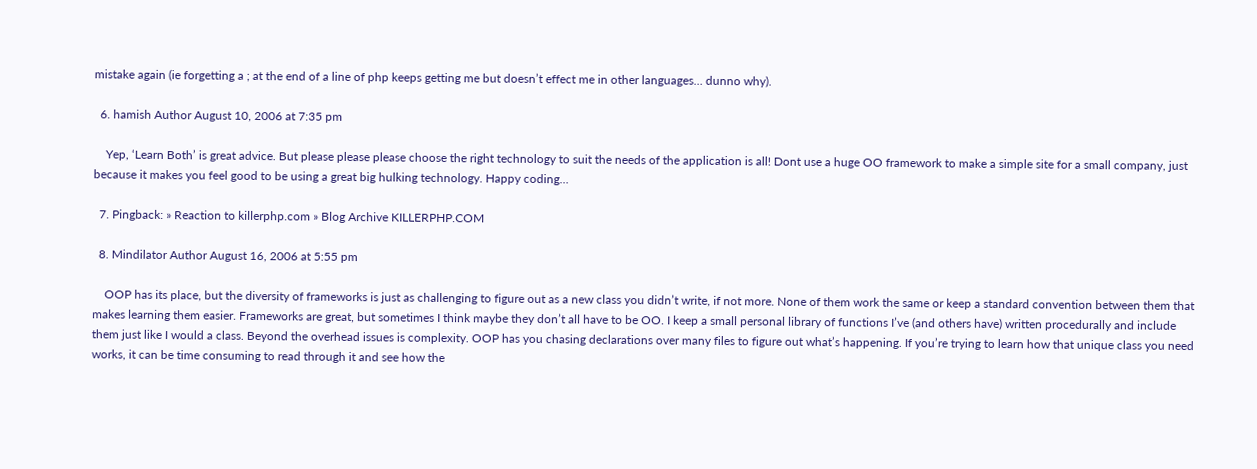mistake again (ie forgetting a ; at the end of a line of php keeps getting me but doesn’t effect me in other languages… dunno why).

  6. hamish Author August 10, 2006 at 7:35 pm

    Yep, ‘Learn Both’ is great advice. But please please please choose the right technology to suit the needs of the application is all! Dont use a huge OO framework to make a simple site for a small company, just because it makes you feel good to be using a great big hulking technology. Happy coding…

  7. Pingback: » Reaction to killerphp.com » Blog Archive KILLERPHP.COM

  8. Mindilator Author August 16, 2006 at 5:55 pm

    OOP has its place, but the diversity of frameworks is just as challenging to figure out as a new class you didn’t write, if not more. None of them work the same or keep a standard convention between them that makes learning them easier. Frameworks are great, but sometimes I think maybe they don’t all have to be OO. I keep a small personal library of functions I’ve (and others have) written procedurally and include them just like I would a class. Beyond the overhead issues is complexity. OOP has you chasing declarations over many files to figure out what’s happening. If you’re trying to learn how that unique class you need works, it can be time consuming to read through it and see how the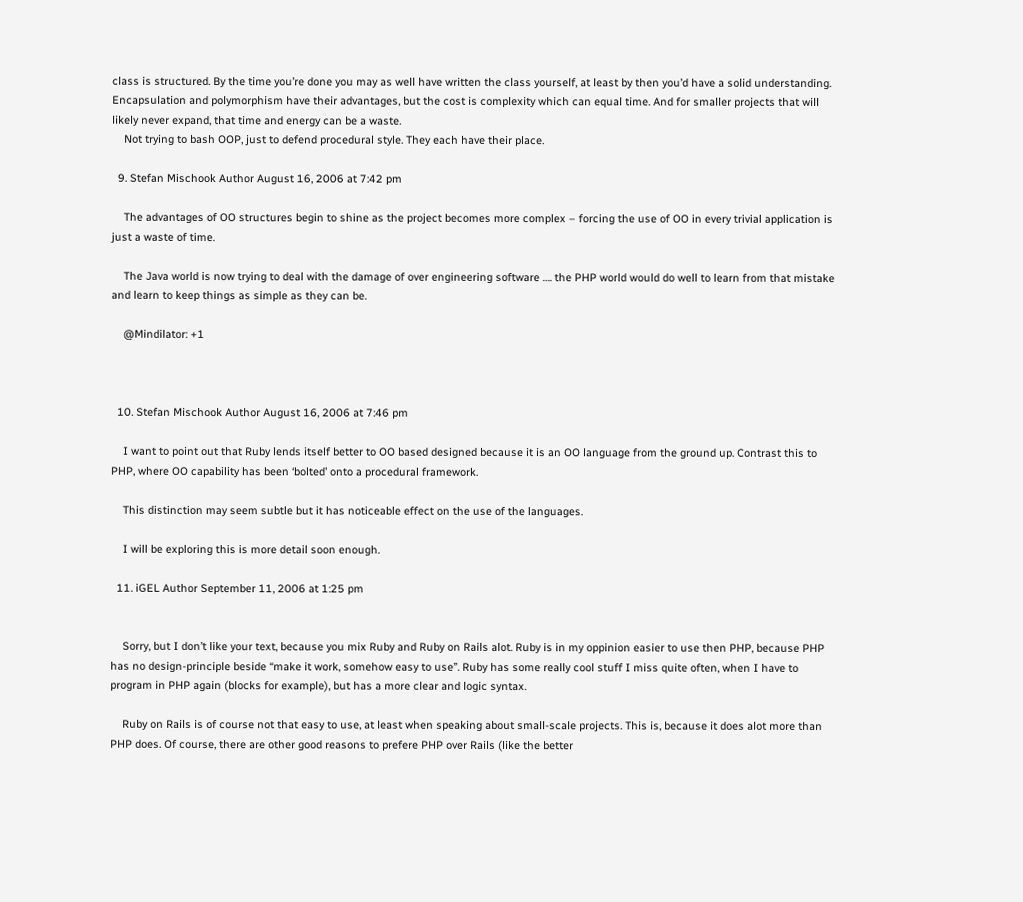class is structured. By the time you’re done you may as well have written the class yourself, at least by then you’d have a solid understanding. Encapsulation and polymorphism have their advantages, but the cost is complexity which can equal time. And for smaller projects that will likely never expand, that time and energy can be a waste.
    Not trying to bash OOP, just to defend procedural style. They each have their place.

  9. Stefan Mischook Author August 16, 2006 at 7:42 pm

    The advantages of OO structures begin to shine as the project becomes more complex – forcing the use of OO in every trivial application is just a waste of time.

    The Java world is now trying to deal with the damage of over engineering software …. the PHP world would do well to learn from that mistake and learn to keep things as simple as they can be.

    @Mindilator: +1



  10. Stefan Mischook Author August 16, 2006 at 7:46 pm

    I want to point out that Ruby lends itself better to OO based designed because it is an OO language from the ground up. Contrast this to PHP, where OO capability has been ‘bolted’ onto a procedural framework.

    This distinction may seem subtle but it has noticeable effect on the use of the languages.

    I will be exploring this is more detail soon enough.

  11. iGEL Author September 11, 2006 at 1:25 pm


    Sorry, but I don’t like your text, because you mix Ruby and Ruby on Rails alot. Ruby is in my oppinion easier to use then PHP, because PHP has no design-principle beside “make it work, somehow easy to use”. Ruby has some really cool stuff I miss quite often, when I have to program in PHP again (blocks for example), but has a more clear and logic syntax.

    Ruby on Rails is of course not that easy to use, at least when speaking about small-scale projects. This is, because it does alot more than PHP does. Of course, there are other good reasons to prefere PHP over Rails (like the better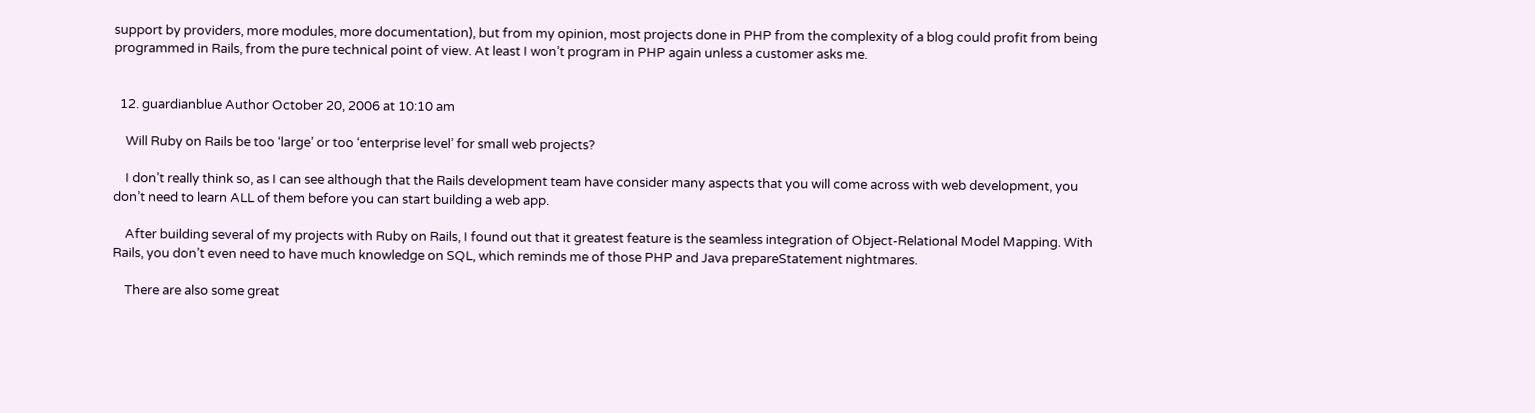support by providers, more modules, more documentation), but from my opinion, most projects done in PHP from the complexity of a blog could profit from being programmed in Rails, from the pure technical point of view. At least I won’t program in PHP again unless a customer asks me.


  12. guardianblue Author October 20, 2006 at 10:10 am

    Will Ruby on Rails be too ‘large’ or too ‘enterprise level’ for small web projects?

    I don’t really think so, as I can see although that the Rails development team have consider many aspects that you will come across with web development, you don’t need to learn ALL of them before you can start building a web app.

    After building several of my projects with Ruby on Rails, I found out that it greatest feature is the seamless integration of Object-Relational Model Mapping. With Rails, you don’t even need to have much knowledge on SQL, which reminds me of those PHP and Java prepareStatement nightmares.

    There are also some great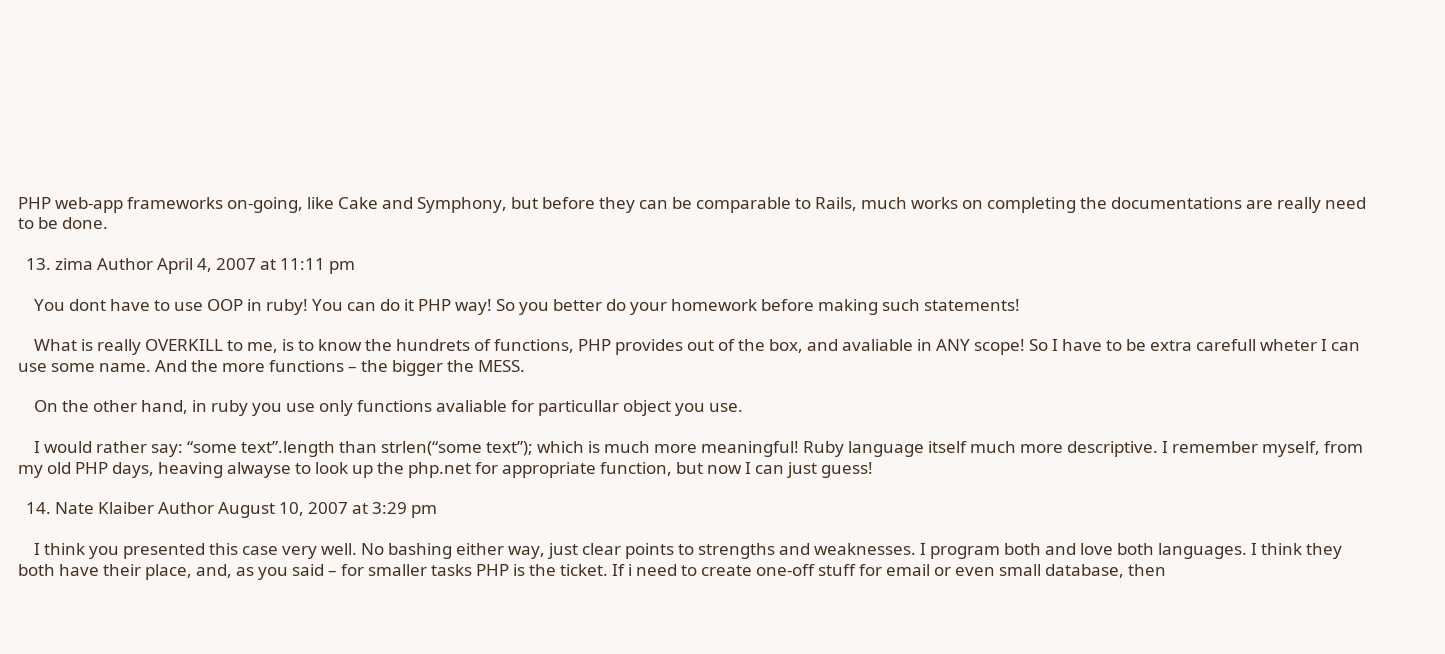PHP web-app frameworks on-going, like Cake and Symphony, but before they can be comparable to Rails, much works on completing the documentations are really need to be done.

  13. zima Author April 4, 2007 at 11:11 pm

    You dont have to use OOP in ruby! You can do it PHP way! So you better do your homework before making such statements!

    What is really OVERKILL to me, is to know the hundrets of functions, PHP provides out of the box, and avaliable in ANY scope! So I have to be extra carefull wheter I can use some name. And the more functions – the bigger the MESS.

    On the other hand, in ruby you use only functions avaliable for particullar object you use.

    I would rather say: “some text”.length than strlen(“some text”); which is much more meaningful! Ruby language itself much more descriptive. I remember myself, from my old PHP days, heaving alwayse to look up the php.net for appropriate function, but now I can just guess!

  14. Nate Klaiber Author August 10, 2007 at 3:29 pm

    I think you presented this case very well. No bashing either way, just clear points to strengths and weaknesses. I program both and love both languages. I think they both have their place, and, as you said – for smaller tasks PHP is the ticket. If i need to create one-off stuff for email or even small database, then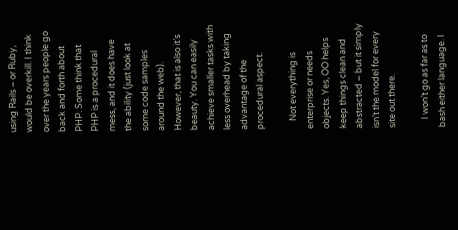using Rails – or Ruby, would be overkill. I think over the years people go back and forth about PHP. Some think that PHP is a procedural mess, and it does have the ability (just look at some code samples around the web). However, that is also it’s beauty. You can easily achieve smaller tasks with less overhead by taking advantage of the procedural aspect.

    Not everything is enterprise or needs objects. Yes, OO helps keep things clean and abstracted – but it simply isn’t the model for every site out there.

    I won’t go as far as to bash either language. I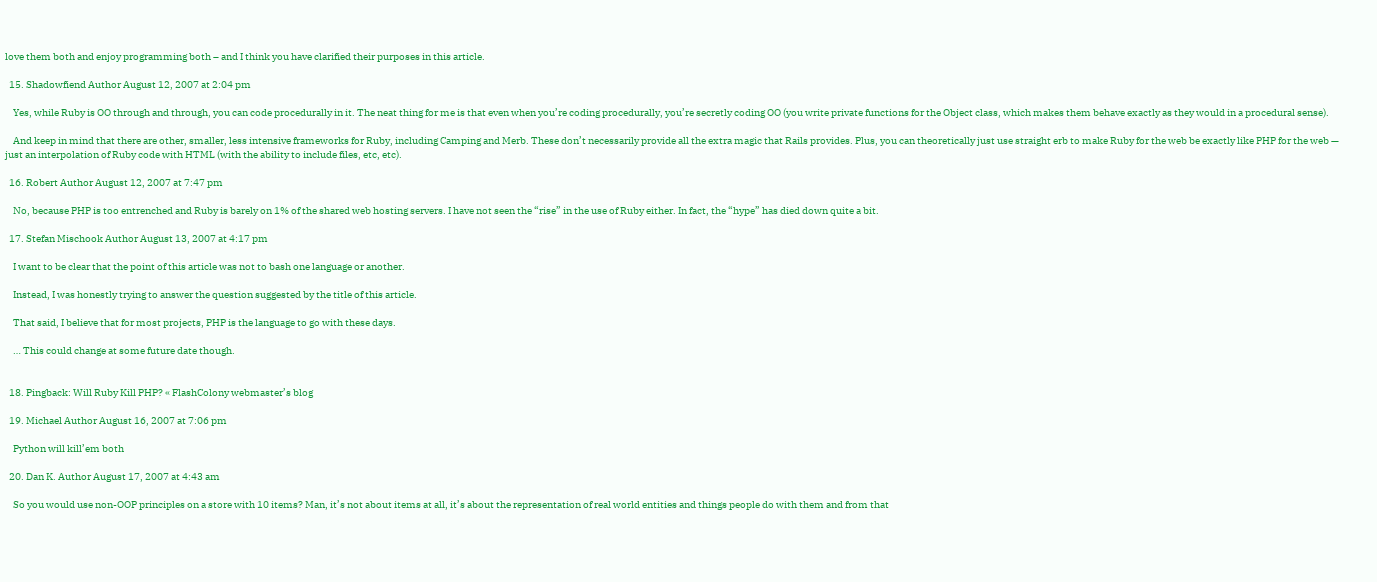love them both and enjoy programming both – and I think you have clarified their purposes in this article.

  15. Shadowfiend Author August 12, 2007 at 2:04 pm

    Yes, while Ruby is OO through and through, you can code procedurally in it. The neat thing for me is that even when you’re coding procedurally, you’re secretly coding OO (you write private functions for the Object class, which makes them behave exactly as they would in a procedural sense).

    And keep in mind that there are other, smaller, less intensive frameworks for Ruby, including Camping and Merb. These don’t necessarily provide all the extra magic that Rails provides. Plus, you can theoretically just use straight erb to make Ruby for the web be exactly like PHP for the web — just an interpolation of Ruby code with HTML (with the ability to include files, etc, etc).

  16. Robert Author August 12, 2007 at 7:47 pm

    No, because PHP is too entrenched and Ruby is barely on 1% of the shared web hosting servers. I have not seen the “rise” in the use of Ruby either. In fact, the “hype” has died down quite a bit.

  17. Stefan Mischook Author August 13, 2007 at 4:17 pm

    I want to be clear that the point of this article was not to bash one language or another.

    Instead, I was honestly trying to answer the question suggested by the title of this article.

    That said, I believe that for most projects, PHP is the language to go with these days.

    … This could change at some future date though.


  18. Pingback: Will Ruby Kill PHP? « FlashColony webmaster’s blog

  19. Michael Author August 16, 2007 at 7:06 pm

    Python will kill’em both

  20. Dan K. Author August 17, 2007 at 4:43 am

    So you would use non-OOP principles on a store with 10 items? Man, it’s not about items at all, it’s about the representation of real world entities and things people do with them and from that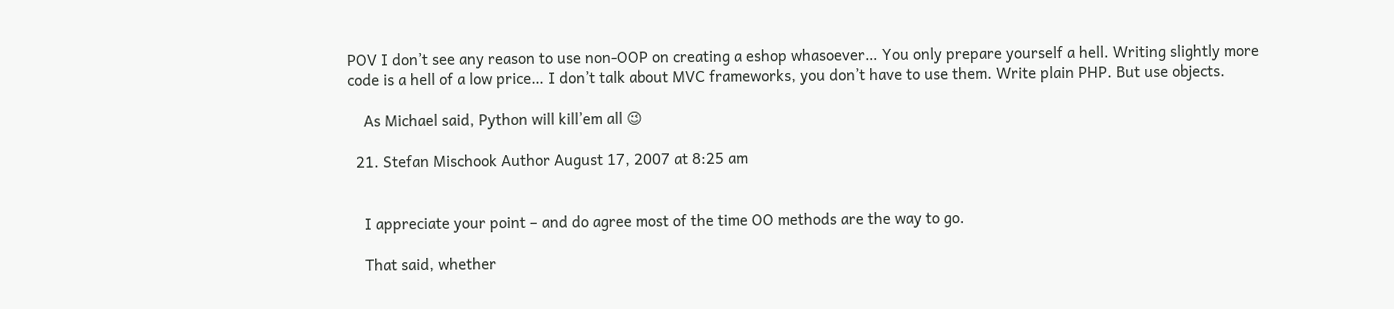POV I don’t see any reason to use non-OOP on creating a eshop whasoever… You only prepare yourself a hell. Writing slightly more code is a hell of a low price… I don’t talk about MVC frameworks, you don’t have to use them. Write plain PHP. But use objects.

    As Michael said, Python will kill’em all 😉

  21. Stefan Mischook Author August 17, 2007 at 8:25 am


    I appreciate your point – and do agree most of the time OO methods are the way to go.

    That said, whether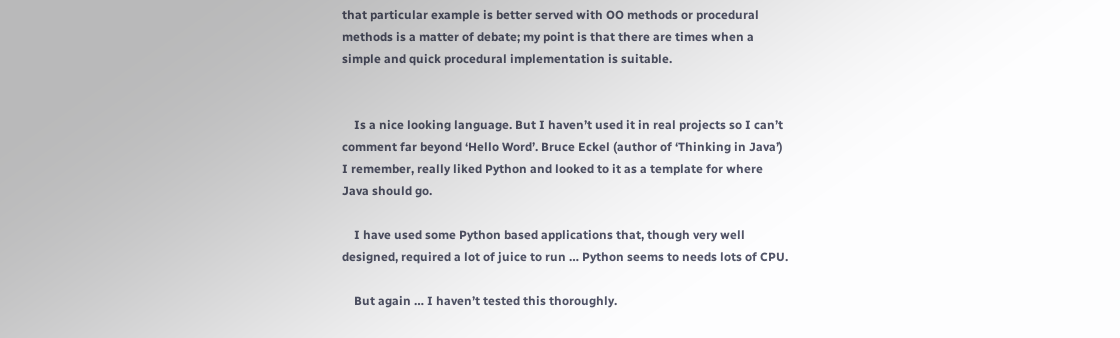that particular example is better served with OO methods or procedural methods is a matter of debate; my point is that there are times when a simple and quick procedural implementation is suitable.


    Is a nice looking language. But I haven’t used it in real projects so I can’t comment far beyond ‘Hello Word’. Bruce Eckel (author of ‘Thinking in Java’) I remember, really liked Python and looked to it as a template for where Java should go.

    I have used some Python based applications that, though very well designed, required a lot of juice to run … Python seems to needs lots of CPU.

    But again … I haven’t tested this thoroughly.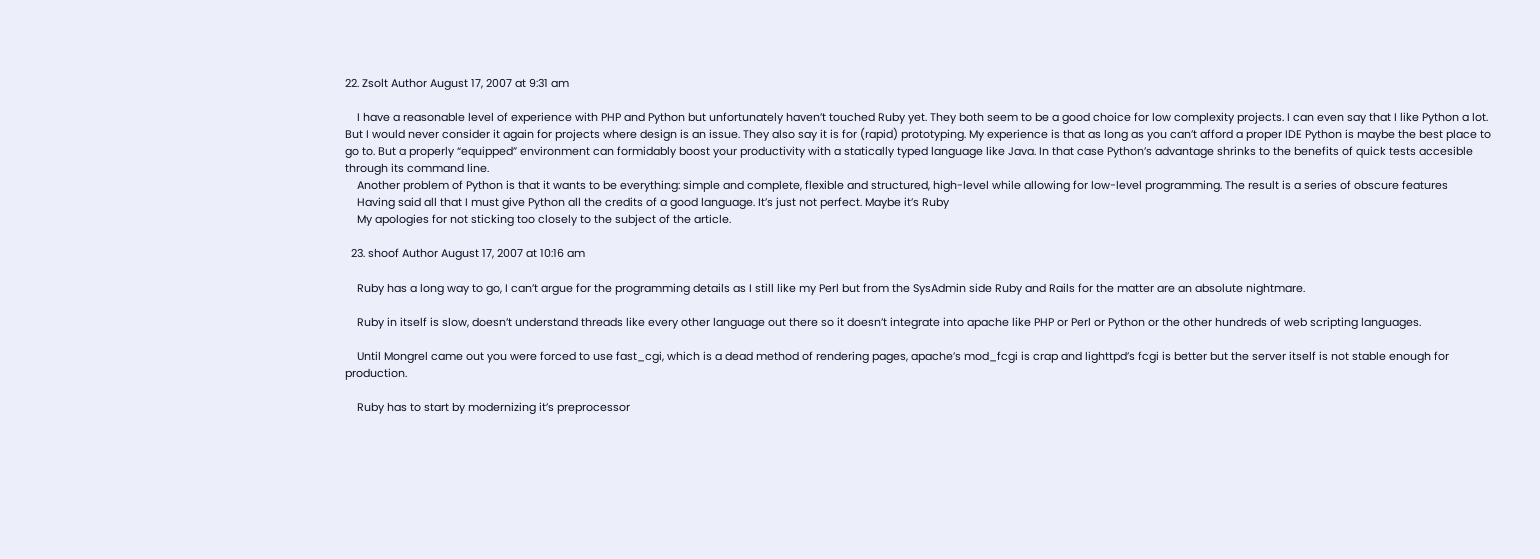22. Zsolt Author August 17, 2007 at 9:31 am

    I have a reasonable level of experience with PHP and Python but unfortunately haven’t touched Ruby yet. They both seem to be a good choice for low complexity projects. I can even say that I like Python a lot. But I would never consider it again for projects where design is an issue. They also say it is for (rapid) prototyping. My experience is that as long as you can’t afford a proper IDE Python is maybe the best place to go to. But a properly “equipped” environment can formidably boost your productivity with a statically typed language like Java. In that case Python’s advantage shrinks to the benefits of quick tests accesible through its command line.
    Another problem of Python is that it wants to be everything: simple and complete, flexible and structured, high-level while allowing for low-level programming. The result is a series of obscure features
    Having said all that I must give Python all the credits of a good language. It’s just not perfect. Maybe it’s Ruby
    My apologies for not sticking too closely to the subject of the article.

  23. shoof Author August 17, 2007 at 10:16 am

    Ruby has a long way to go, I can’t argue for the programming details as I still like my Perl but from the SysAdmin side Ruby and Rails for the matter are an absolute nightmare.

    Ruby in itself is slow, doesn’t understand threads like every other language out there so it doesn’t integrate into apache like PHP or Perl or Python or the other hundreds of web scripting languages.

    Until Mongrel came out you were forced to use fast_cgi, which is a dead method of rendering pages, apache’s mod_fcgi is crap and lighttpd’s fcgi is better but the server itself is not stable enough for production.

    Ruby has to start by modernizing it’s preprocessor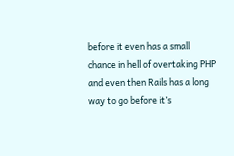before it even has a small chance in hell of overtaking PHP and even then Rails has a long way to go before it’s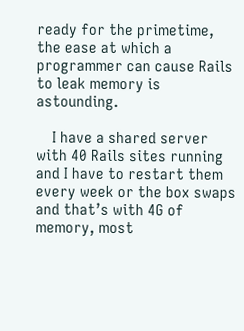ready for the primetime, the ease at which a programmer can cause Rails to leak memory is astounding.

    I have a shared server with 40 Rails sites running and I have to restart them every week or the box swaps and that’s with 4G of memory, most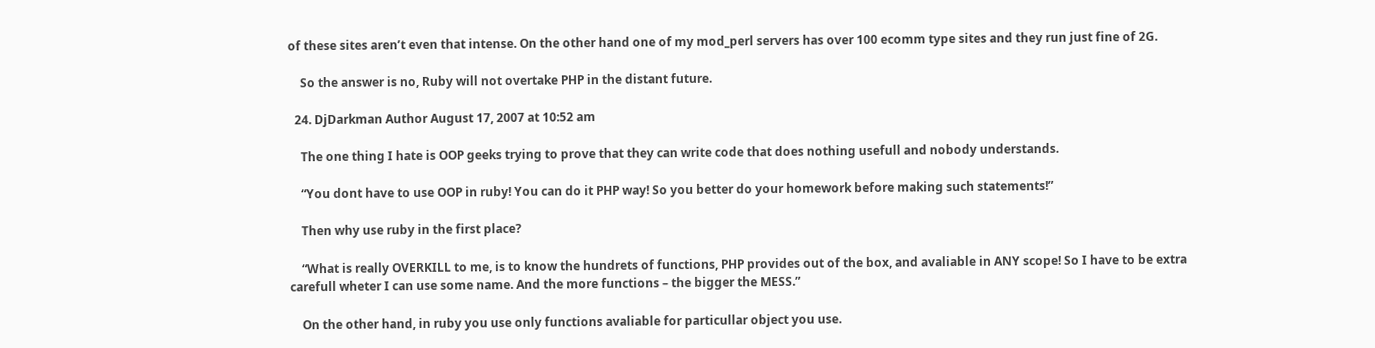of these sites aren’t even that intense. On the other hand one of my mod_perl servers has over 100 ecomm type sites and they run just fine of 2G.

    So the answer is no, Ruby will not overtake PHP in the distant future.

  24. DjDarkman Author August 17, 2007 at 10:52 am

    The one thing I hate is OOP geeks trying to prove that they can write code that does nothing usefull and nobody understands.

    “You dont have to use OOP in ruby! You can do it PHP way! So you better do your homework before making such statements!”

    Then why use ruby in the first place?

    “What is really OVERKILL to me, is to know the hundrets of functions, PHP provides out of the box, and avaliable in ANY scope! So I have to be extra carefull wheter I can use some name. And the more functions – the bigger the MESS.”

    On the other hand, in ruby you use only functions avaliable for particullar object you use.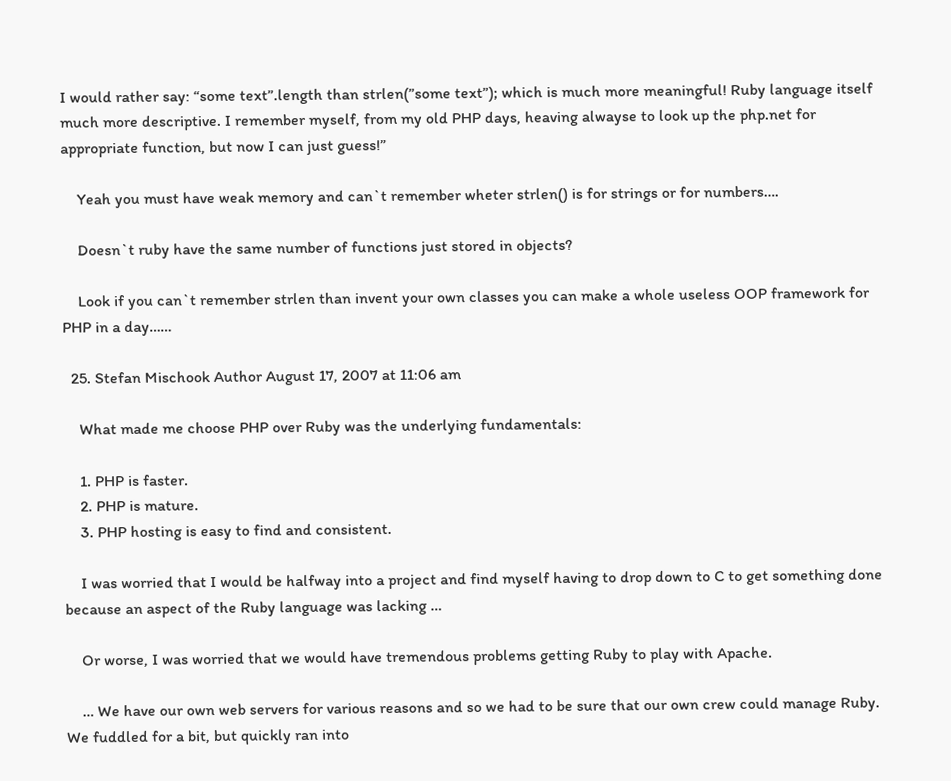I would rather say: “some text”.length than strlen(”some text”); which is much more meaningful! Ruby language itself much more descriptive. I remember myself, from my old PHP days, heaving alwayse to look up the php.net for appropriate function, but now I can just guess!”

    Yeah you must have weak memory and can`t remember wheter strlen() is for strings or for numbers….

    Doesn`t ruby have the same number of functions just stored in objects?

    Look if you can`t remember strlen than invent your own classes you can make a whole useless OOP framework for PHP in a day……

  25. Stefan Mischook Author August 17, 2007 at 11:06 am

    What made me choose PHP over Ruby was the underlying fundamentals:

    1. PHP is faster.
    2. PHP is mature.
    3. PHP hosting is easy to find and consistent.

    I was worried that I would be halfway into a project and find myself having to drop down to C to get something done because an aspect of the Ruby language was lacking …

    Or worse, I was worried that we would have tremendous problems getting Ruby to play with Apache.

    … We have our own web servers for various reasons and so we had to be sure that our own crew could manage Ruby. We fuddled for a bit, but quickly ran into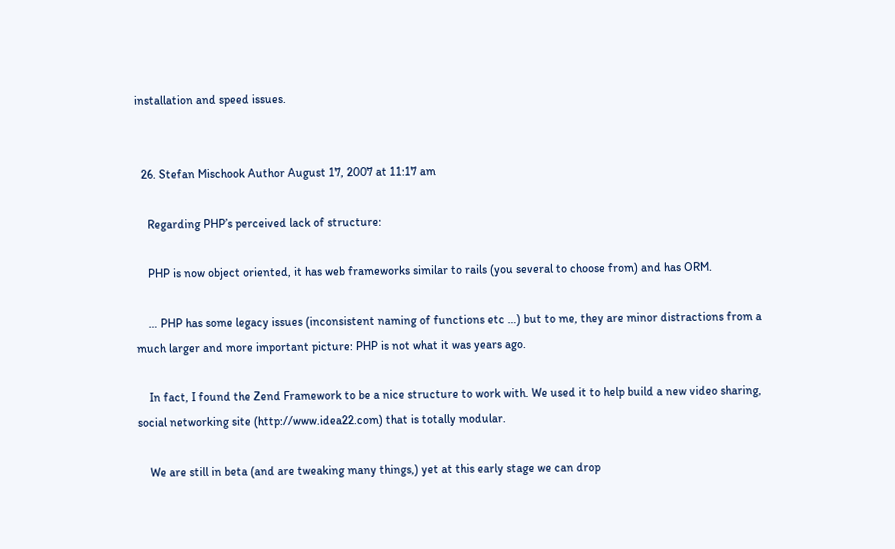installation and speed issues.


  26. Stefan Mischook Author August 17, 2007 at 11:17 am

    Regarding PHP’s perceived lack of structure:

    PHP is now object oriented, it has web frameworks similar to rails (you several to choose from) and has ORM.

    … PHP has some legacy issues (inconsistent naming of functions etc …) but to me, they are minor distractions from a much larger and more important picture: PHP is not what it was years ago.

    In fact, I found the Zend Framework to be a nice structure to work with. We used it to help build a new video sharing, social networking site (http://www.idea22.com) that is totally modular.

    We are still in beta (and are tweaking many things,) yet at this early stage we can drop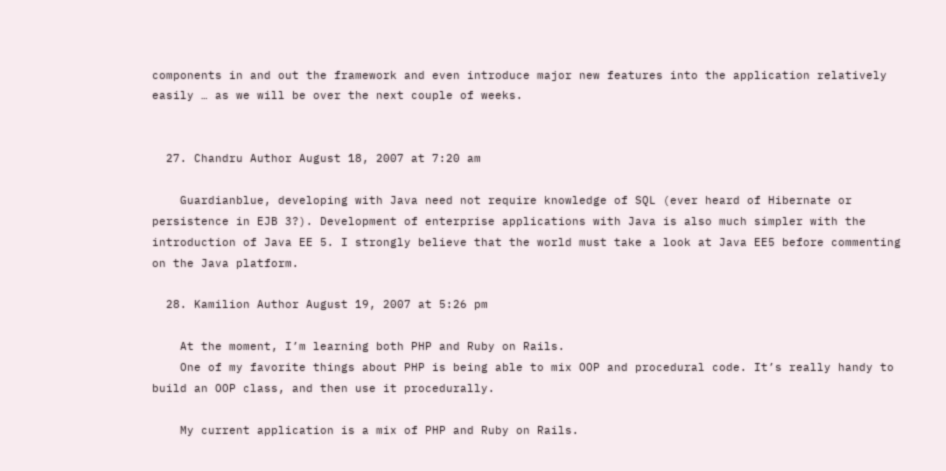components in and out the framework and even introduce major new features into the application relatively easily … as we will be over the next couple of weeks.


  27. Chandru Author August 18, 2007 at 7:20 am

    Guardianblue, developing with Java need not require knowledge of SQL (ever heard of Hibernate or persistence in EJB 3?). Development of enterprise applications with Java is also much simpler with the introduction of Java EE 5. I strongly believe that the world must take a look at Java EE5 before commenting on the Java platform.

  28. Kamilion Author August 19, 2007 at 5:26 pm

    At the moment, I’m learning both PHP and Ruby on Rails.
    One of my favorite things about PHP is being able to mix OOP and procedural code. It’s really handy to build an OOP class, and then use it procedurally.

    My current application is a mix of PHP and Ruby on Rails.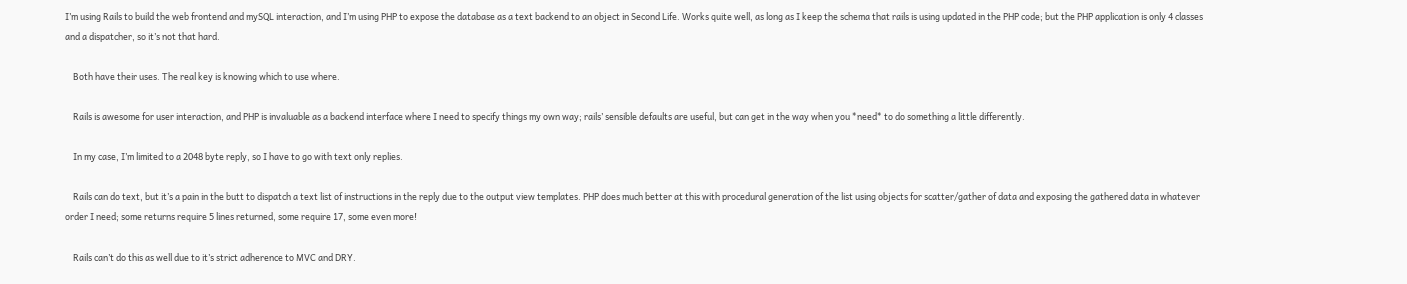I’m using Rails to build the web frontend and mySQL interaction, and I’m using PHP to expose the database as a text backend to an object in Second Life. Works quite well, as long as I keep the schema that rails is using updated in the PHP code; but the PHP application is only 4 classes and a dispatcher, so it’s not that hard.

    Both have their uses. The real key is knowing which to use where.

    Rails is awesome for user interaction, and PHP is invaluable as a backend interface where I need to specify things my own way; rails’ sensible defaults are useful, but can get in the way when you *need* to do something a little differently.

    In my case, I’m limited to a 2048 byte reply, so I have to go with text only replies.

    Rails can do text, but it’s a pain in the butt to dispatch a text list of instructions in the reply due to the output view templates. PHP does much better at this with procedural generation of the list using objects for scatter/gather of data and exposing the gathered data in whatever order I need; some returns require 5 lines returned, some require 17, some even more!

    Rails can’t do this as well due to it’s strict adherence to MVC and DRY.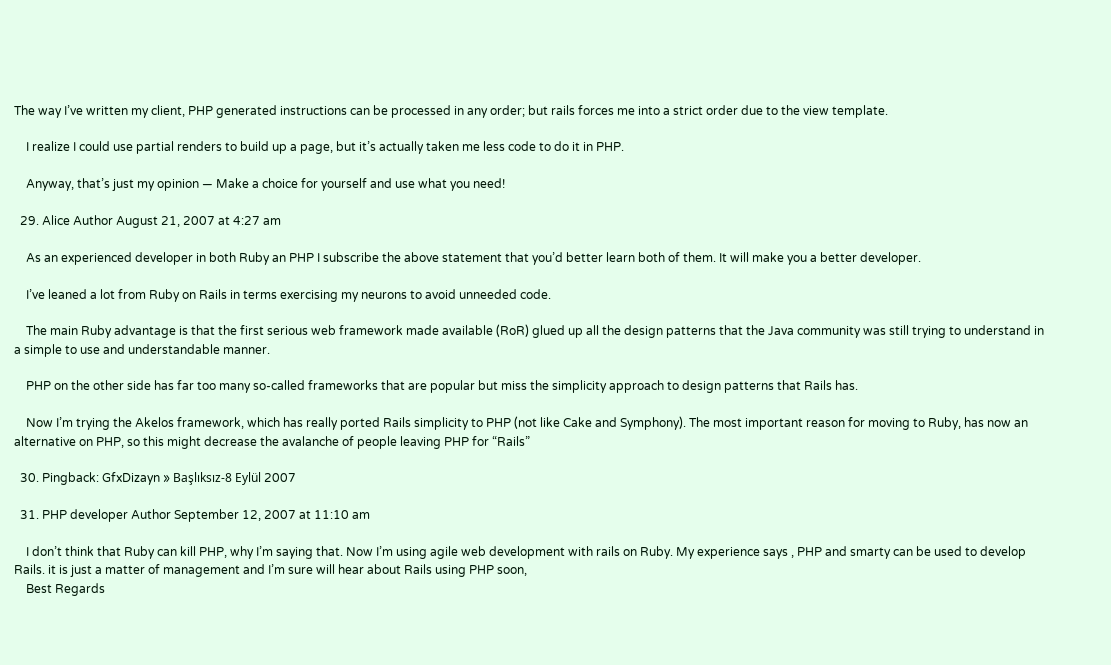The way I’ve written my client, PHP generated instructions can be processed in any order; but rails forces me into a strict order due to the view template.

    I realize I could use partial renders to build up a page, but it’s actually taken me less code to do it in PHP.

    Anyway, that’s just my opinion — Make a choice for yourself and use what you need!

  29. Alice Author August 21, 2007 at 4:27 am

    As an experienced developer in both Ruby an PHP I subscribe the above statement that you’d better learn both of them. It will make you a better developer.

    I’ve leaned a lot from Ruby on Rails in terms exercising my neurons to avoid unneeded code.

    The main Ruby advantage is that the first serious web framework made available (RoR) glued up all the design patterns that the Java community was still trying to understand in a simple to use and understandable manner.

    PHP on the other side has far too many so-called frameworks that are popular but miss the simplicity approach to design patterns that Rails has.

    Now I’m trying the Akelos framework, which has really ported Rails simplicity to PHP (not like Cake and Symphony). The most important reason for moving to Ruby, has now an alternative on PHP, so this might decrease the avalanche of people leaving PHP for “Rails”

  30. Pingback: GfxDizayn » Başlıksız-8 Eylül 2007

  31. PHP developer Author September 12, 2007 at 11:10 am

    I don’t think that Ruby can kill PHP, why I’m saying that. Now I’m using agile web development with rails on Ruby. My experience says , PHP and smarty can be used to develop Rails. it is just a matter of management and I’m sure will hear about Rails using PHP soon,
    Best Regards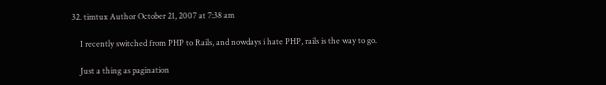32. timtux Author October 21, 2007 at 7:38 am

    I recently switched from PHP to Rails, and nowdays i hate PHP, rails is the way to go.

    Just a thing as pagination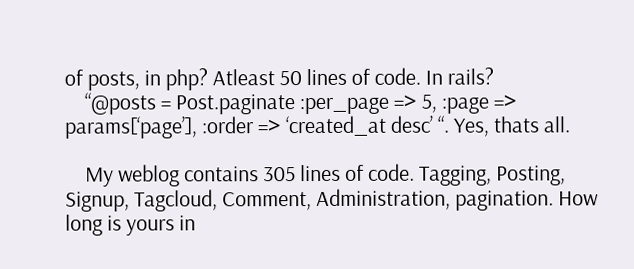of posts, in php? Atleast 50 lines of code. In rails?
    “@posts = Post.paginate :per_page => 5, :page => params[‘page’], :order => ‘created_at desc’ “. Yes, thats all.

    My weblog contains 305 lines of code. Tagging, Posting, Signup, Tagcloud, Comment, Administration, pagination. How long is yours in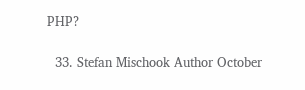PHP?

  33. Stefan Mischook Author October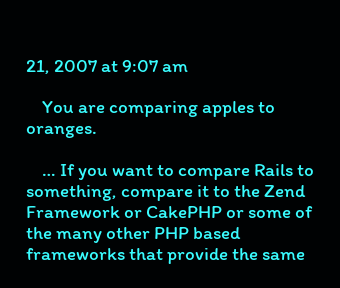21, 2007 at 9:07 am

    You are comparing apples to oranges.

    … If you want to compare Rails to something, compare it to the Zend Framework or CakePHP or some of the many other PHP based frameworks that provide the same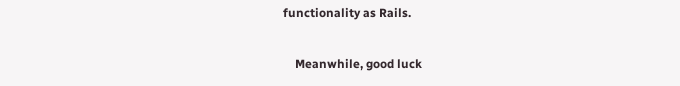functionality as Rails.

    Meanwhile, good luck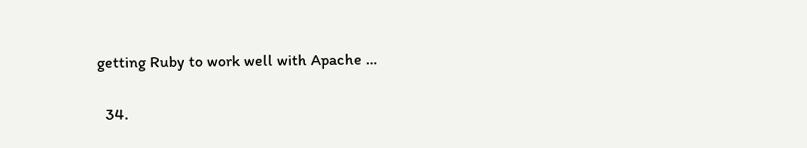getting Ruby to work well with Apache …


  34.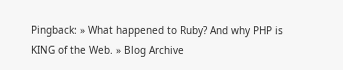Pingback: » What happened to Ruby? And why PHP is KING of the Web. » Blog Archive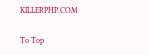KILLERPHP.COM

To Top